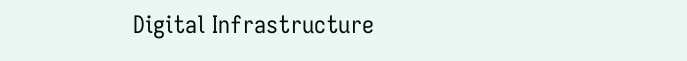Digital Infrastructure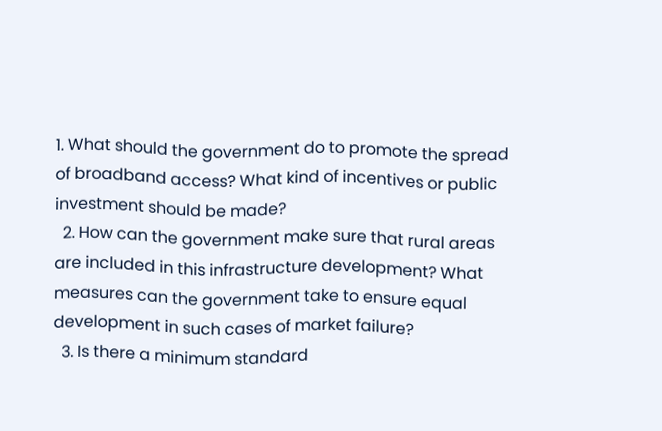1. What should the government do to promote the spread of broadband access? What kind of incentives or public investment should be made?
  2. How can the government make sure that rural areas are included in this infrastructure development? What measures can the government take to ensure equal development in such cases of market failure?
  3. Is there a minimum standard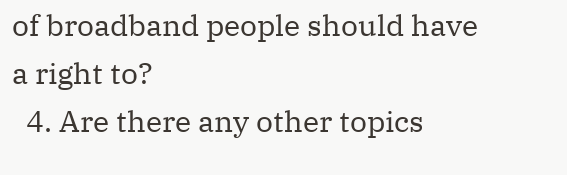of broadband people should have a right to?
  4. Are there any other topics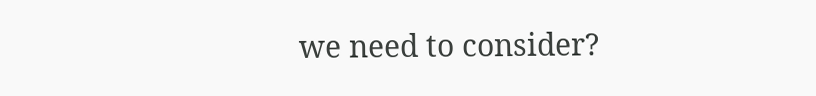we need to consider?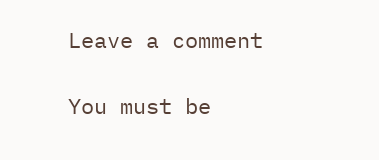Leave a comment

You must be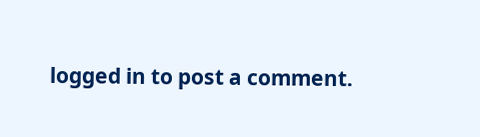logged in to post a comment.